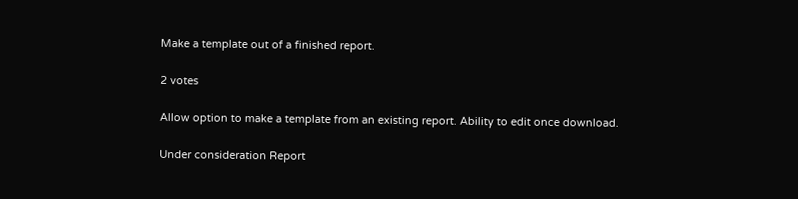Make a template out of a finished report.

2 votes

Allow option to make a template from an existing report. Ability to edit once download.

Under consideration Report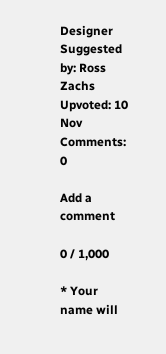Designer Suggested by: Ross Zachs Upvoted: 10 Nov Comments: 0

Add a comment

0 / 1,000

* Your name will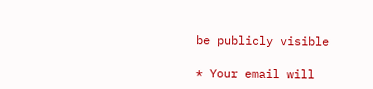be publicly visible

* Your email will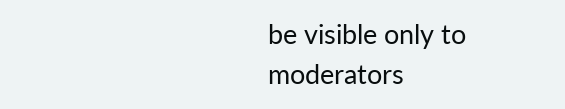be visible only to moderators